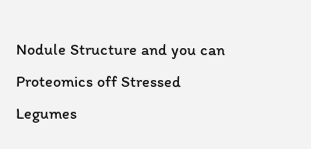Nodule Structure and you can Proteomics off Stressed Legumes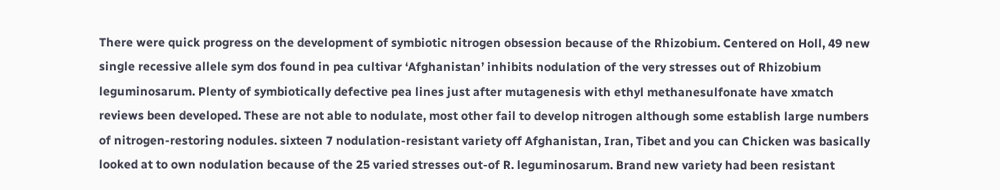There were quick progress on the development of symbiotic nitrogen obsession because of the Rhizobium. Centered on Holl, 49 new single recessive allele sym dos found in pea cultivar ‘Afghanistan’ inhibits nodulation of the very stresses out of Rhizobium leguminosarum. Plenty of symbiotically defective pea lines just after mutagenesis with ethyl methanesulfonate have xmatch reviews been developed. These are not able to nodulate, most other fail to develop nitrogen although some establish large numbers of nitrogen-restoring nodules. sixteen 7 nodulation-resistant variety off Afghanistan, Iran, Tibet and you can Chicken was basically looked at to own nodulation because of the 25 varied stresses out-of R. leguminosarum. Brand new variety had been resistant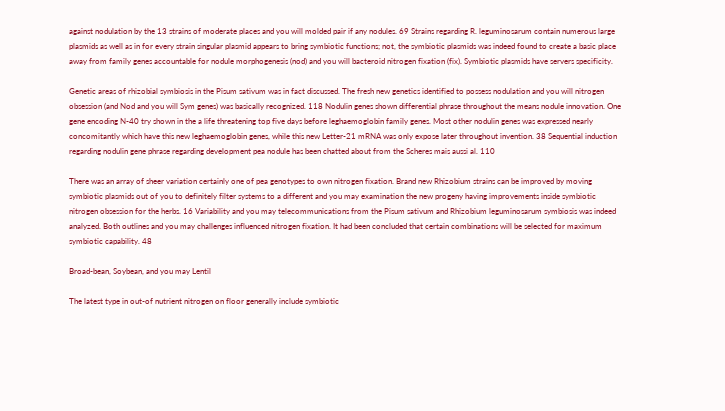against nodulation by the 13 strains of moderate places and you will molded pair if any nodules. 69 Strains regarding R. leguminosarum contain numerous large plasmids as well as in for every strain singular plasmid appears to bring symbiotic functions; not, the symbiotic plasmids was indeed found to create a basic place away from family genes accountable for nodule morphogenesis (nod) and you will bacteroid nitrogen fixation (fix). Symbiotic plasmids have servers specificity.

Genetic areas of rhizobial symbiosis in the Pisum sativum was in fact discussed. The fresh new genetics identified to possess nodulation and you will nitrogen obsession (and Nod and you will Sym genes) was basically recognized. 118 Nodulin genes shown differential phrase throughout the means nodule innovation. One gene encoding N-40 try shown in the a life threatening top five days before leghaemoglobin family genes. Most other nodulin genes was expressed nearly concomitantly which have this new leghaemoglobin genes, while this new Letter-21 mRNA was only expose later throughout invention. 38 Sequential induction regarding nodulin gene phrase regarding development pea nodule has been chatted about from the Scheres mais aussi al. 110

There was an array of sheer variation certainly one of pea genotypes to own nitrogen fixation. Brand new Rhizobium strains can be improved by moving symbiotic plasmids out of you to definitely filter systems to a different and you may examination the new progeny having improvements inside symbiotic nitrogen obsession for the herbs. 16 Variability and you may telecommunications from the Pisum sativum and Rhizobium leguminosarum symbiosis was indeed analyzed. Both outlines and you may challenges influenced nitrogen fixation. It had been concluded that certain combinations will be selected for maximum symbiotic capability. 48

Broad-bean, Soybean, and you may Lentil

The latest type in out-of nutrient nitrogen on floor generally include symbiotic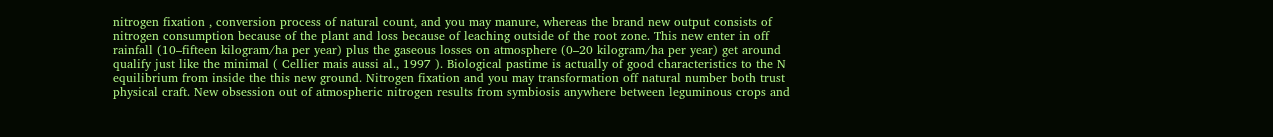nitrogen fixation , conversion process of natural count, and you may manure, whereas the brand new output consists of nitrogen consumption because of the plant and loss because of leaching outside of the root zone. This new enter in off rainfall (10–fifteen kilogram/ha per year) plus the gaseous losses on atmosphere (0–20 kilogram/ha per year) get around qualify just like the minimal ( Cellier mais aussi al., 1997 ). Biological pastime is actually of good characteristics to the N equilibrium from inside the this new ground. Nitrogen fixation and you may transformation off natural number both trust physical craft. New obsession out of atmospheric nitrogen results from symbiosis anywhere between leguminous crops and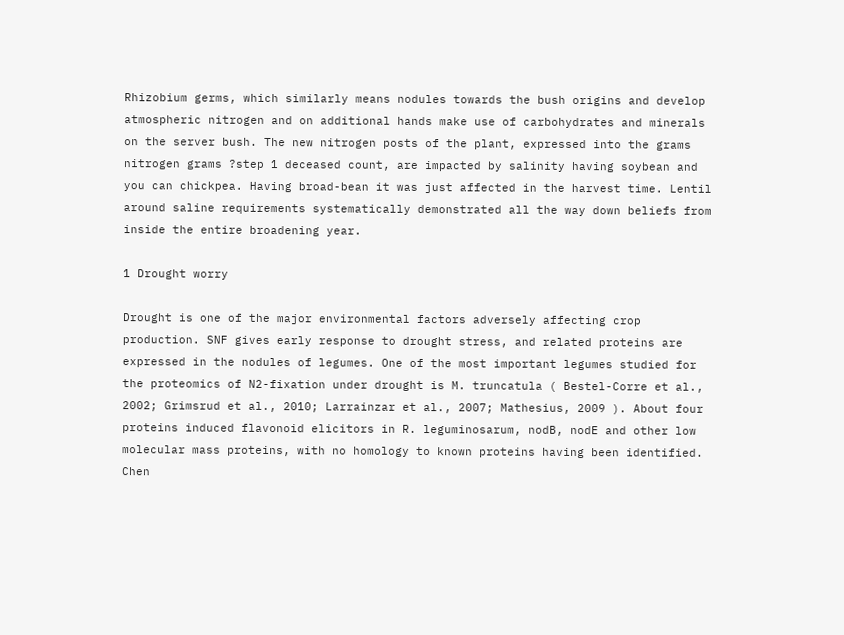Rhizobium germs, which similarly means nodules towards the bush origins and develop atmospheric nitrogen and on additional hands make use of carbohydrates and minerals on the server bush. The new nitrogen posts of the plant, expressed into the grams nitrogen grams ?step 1 deceased count, are impacted by salinity having soybean and you can chickpea. Having broad-bean it was just affected in the harvest time. Lentil around saline requirements systematically demonstrated all the way down beliefs from inside the entire broadening year.

1 Drought worry

Drought is one of the major environmental factors adversely affecting crop production. SNF gives early response to drought stress, and related proteins are expressed in the nodules of legumes. One of the most important legumes studied for the proteomics of N2-fixation under drought is M. truncatula ( Bestel-Corre et al., 2002; Grimsrud et al., 2010; Larrainzar et al., 2007; Mathesius, 2009 ). About four proteins induced flavonoid elicitors in R. leguminosarum, nodB, nodE and other low molecular mass proteins, with no homology to known proteins having been identified. Chen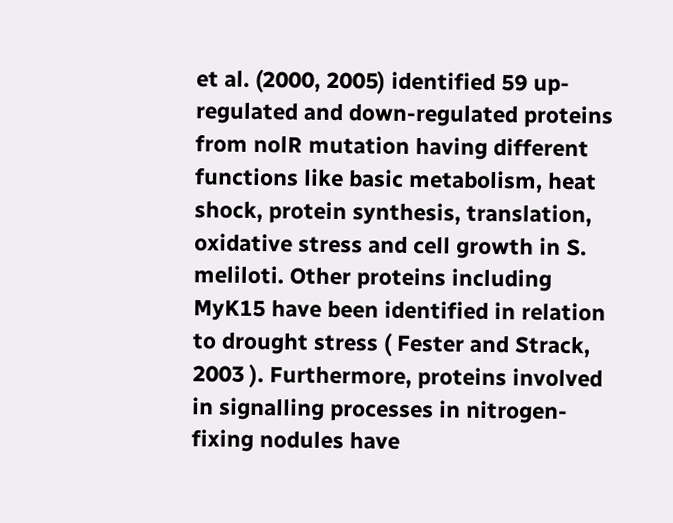et al. (2000, 2005) identified 59 up-regulated and down-regulated proteins from nolR mutation having different functions like basic metabolism, heat shock, protein synthesis, translation, oxidative stress and cell growth in S. meliloti. Other proteins including MyK15 have been identified in relation to drought stress ( Fester and Strack, 2003 ). Furthermore, proteins involved in signalling processes in nitrogen-fixing nodules have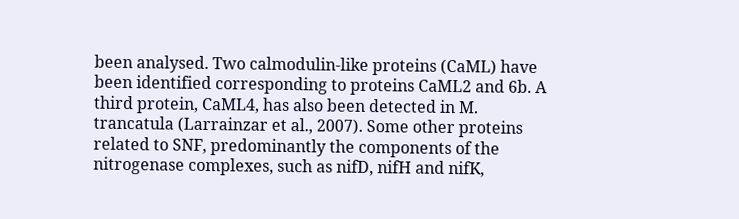been analysed. Two calmodulin-like proteins (CaML) have been identified corresponding to proteins CaML2 and 6b. A third protein, CaML4, has also been detected in M. trancatula (Larrainzar et al., 2007). Some other proteins related to SNF, predominantly the components of the nitrogenase complexes, such as nifD, nifH and nifK,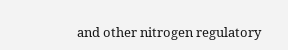and other nitrogen regulatory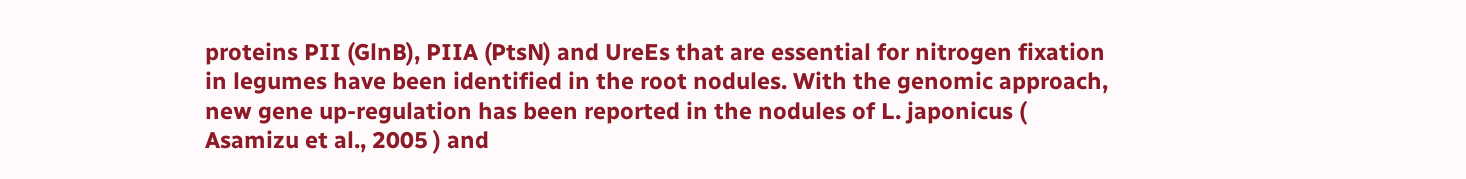proteins PII (GlnB), PIIA (PtsN) and UreEs that are essential for nitrogen fixation in legumes have been identified in the root nodules. With the genomic approach, new gene up-regulation has been reported in the nodules of L. japonicus ( Asamizu et al., 2005 ) and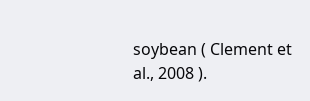soybean ( Clement et al., 2008 ).